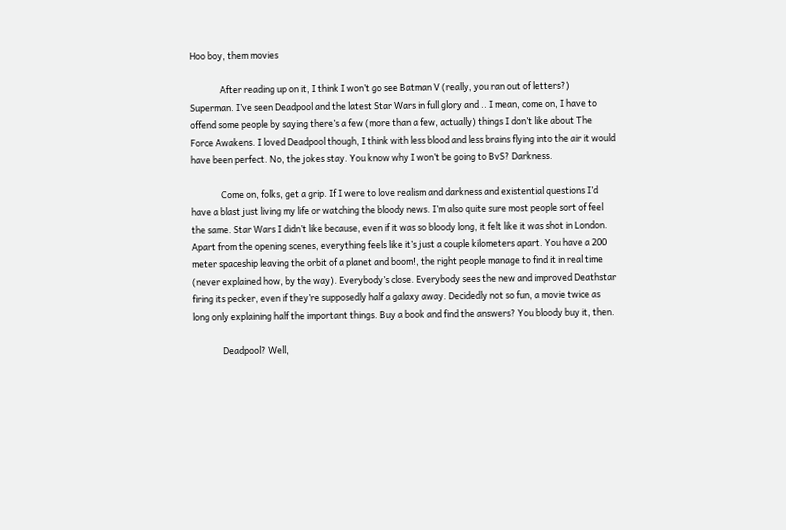Hoo boy, them movies

               After reading up on it, I think I won’t go see Batman V (really, you ran out of letters?) Superman. I’ve seen Deadpool and the latest Star Wars in full glory and .. I mean, come on, I have to offend some people by saying there’s a few (more than a few, actually) things I don’t like about The Force Awakens. I loved Deadpool though, I think with less blood and less brains flying into the air it would have been perfect. No, the jokes stay. You know why I won’t be going to BvS? Darkness.

               Come on, folks, get a grip. If I were to love realism and darkness and existential questions I’d have a blast just living my life or watching the bloody news. I’m also quite sure most people sort of feel the same. Star Wars I didn’t like because, even if it was so bloody long, it felt like it was shot in London. Apart from the opening scenes, everything feels like it’s just a couple kilometers apart. You have a 200 meter spaceship leaving the orbit of a planet and boom!, the right people manage to find it in real time (never explained how, by the way). Everybody’s close. Everybody sees the new and improved Deathstar firing its pecker, even if they’re supposedly half a galaxy away. Decidedly not so fun, a movie twice as long only explaining half the important things. Buy a book and find the answers? You bloody buy it, then.

               Deadpool? Well,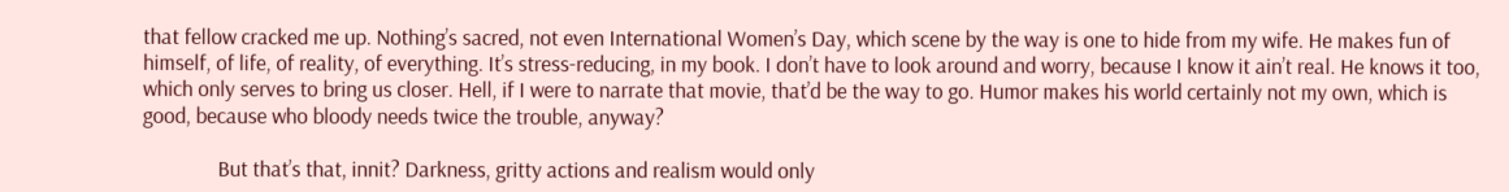that fellow cracked me up. Nothing’s sacred, not even International Women’s Day, which scene by the way is one to hide from my wife. He makes fun of himself, of life, of reality, of everything. It’s stress-reducing, in my book. I don’t have to look around and worry, because I know it ain’t real. He knows it too, which only serves to bring us closer. Hell, if I were to narrate that movie, that’d be the way to go. Humor makes his world certainly not my own, which is good, because who bloody needs twice the trouble, anyway?

               But that’s that, innit? Darkness, gritty actions and realism would only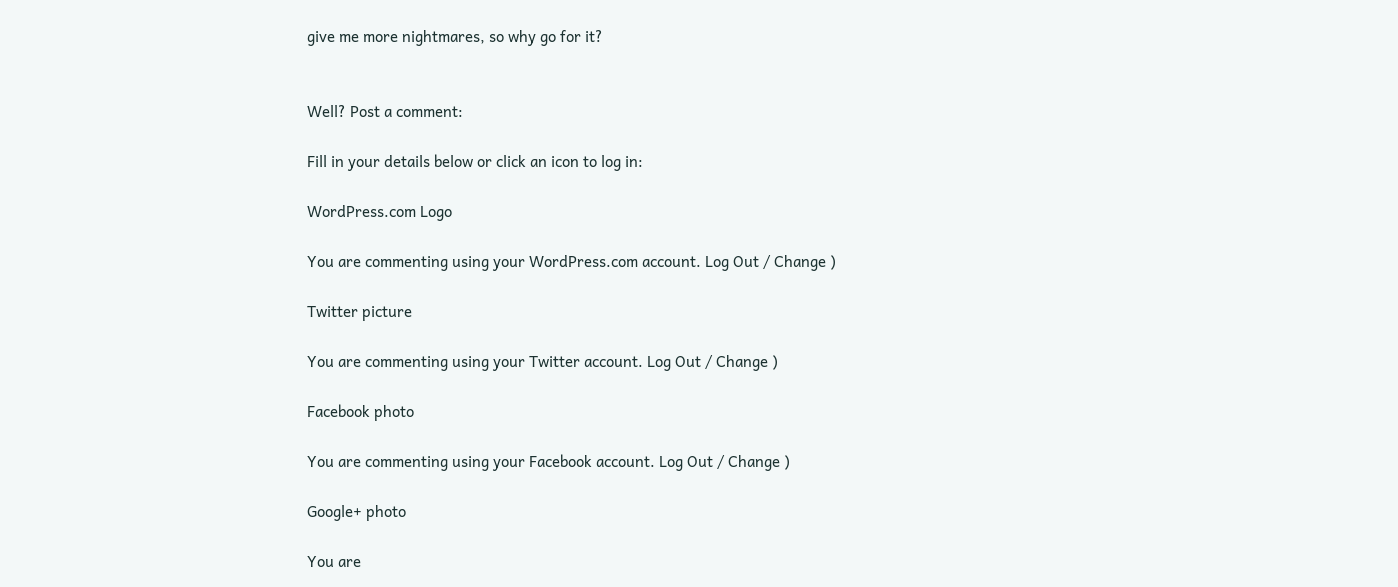give me more nightmares, so why go for it?


Well? Post a comment:

Fill in your details below or click an icon to log in:

WordPress.com Logo

You are commenting using your WordPress.com account. Log Out / Change )

Twitter picture

You are commenting using your Twitter account. Log Out / Change )

Facebook photo

You are commenting using your Facebook account. Log Out / Change )

Google+ photo

You are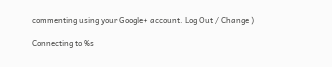commenting using your Google+ account. Log Out / Change )

Connecting to %s